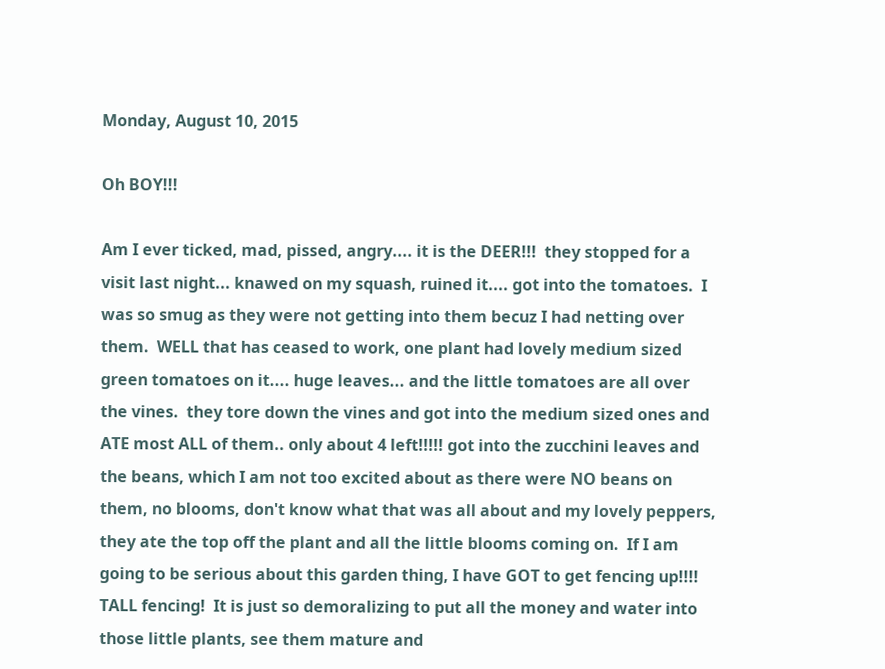Monday, August 10, 2015

Oh BOY!!!

Am I ever ticked, mad, pissed, angry.... it is the DEER!!!  they stopped for a visit last night... knawed on my squash, ruined it.... got into the tomatoes.  I was so smug as they were not getting into them becuz I had netting over them.  WELL that has ceased to work, one plant had lovely medium sized green tomatoes on it.... huge leaves... and the little tomatoes are all over the vines.  they tore down the vines and got into the medium sized ones and ATE most ALL of them.. only about 4 left!!!!! got into the zucchini leaves and the beans, which I am not too excited about as there were NO beans on them, no blooms, don't know what that was all about and my lovely peppers,  they ate the top off the plant and all the little blooms coming on.  If I am going to be serious about this garden thing, I have GOT to get fencing up!!!! TALL fencing!  It is just so demoralizing to put all the money and water into those little plants, see them mature and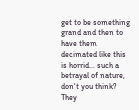get to be something grand and then to have them decimated like this is horrid... such a betrayal of nature, don't you think?  They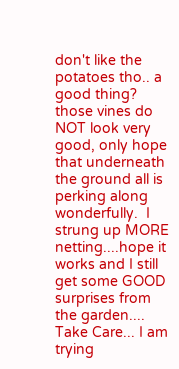don't like the potatoes tho.. a good thing?  those vines do NOT look very good, only hope that underneath the ground all is perking along wonderfully.  I strung up MORE netting....hope it works and I still get some GOOD surprises from the garden....
Take Care... I am trying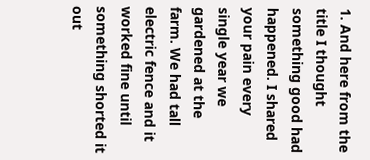1. And here from the title I thought something good had happened. I shared your pain every single year we gardened at the farm. We had tall electric fence and it worked fine until something shorted it out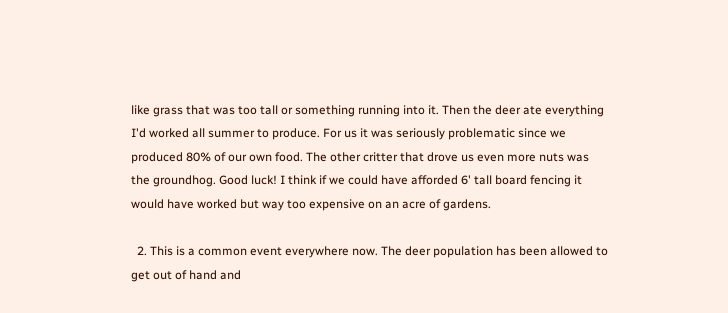like grass that was too tall or something running into it. Then the deer ate everything I'd worked all summer to produce. For us it was seriously problematic since we produced 80% of our own food. The other critter that drove us even more nuts was the groundhog. Good luck! I think if we could have afforded 6' tall board fencing it would have worked but way too expensive on an acre of gardens.

  2. This is a common event everywhere now. The deer population has been allowed to get out of hand and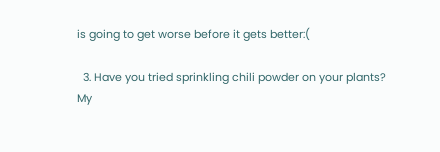is going to get worse before it gets better:(

  3. Have you tried sprinkling chili powder on your plants? My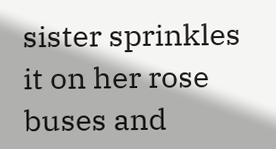sister sprinkles it on her rose buses and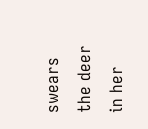swears the deer in her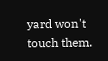yard won't touch them.